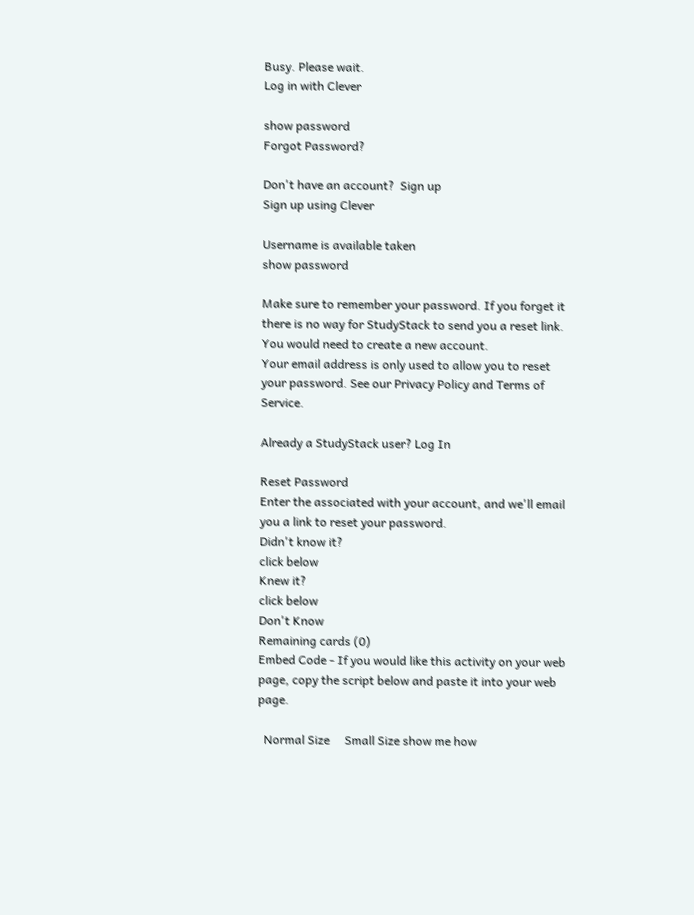Busy. Please wait.
Log in with Clever

show password
Forgot Password?

Don't have an account?  Sign up
Sign up using Clever

Username is available taken
show password

Make sure to remember your password. If you forget it there is no way for StudyStack to send you a reset link. You would need to create a new account.
Your email address is only used to allow you to reset your password. See our Privacy Policy and Terms of Service.

Already a StudyStack user? Log In

Reset Password
Enter the associated with your account, and we'll email you a link to reset your password.
Didn't know it?
click below
Knew it?
click below
Don't Know
Remaining cards (0)
Embed Code - If you would like this activity on your web page, copy the script below and paste it into your web page.

  Normal Size     Small Size show me how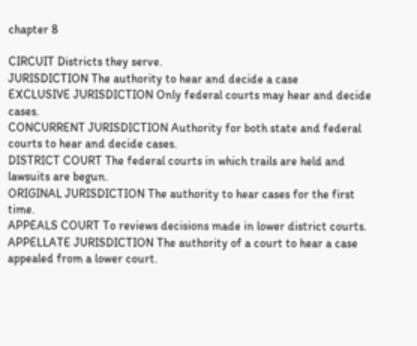chapter 8

CIRCUIT Districts they serve.
JURISDICTION The authority to hear and decide a case
EXCLUSIVE JURISDICTION Only federal courts may hear and decide cases.
CONCURRENT JURISDICTION Authority for both state and federal courts to hear and decide cases.
DISTRICT COURT The federal courts in which trails are held and lawsuits are begun.
ORIGINAL JURISDICTION The authority to hear cases for the first time.
APPEALS COURT To reviews decisions made in lower district courts.
APPELLATE JURISDICTION The authority of a court to hear a case appealed from a lower court.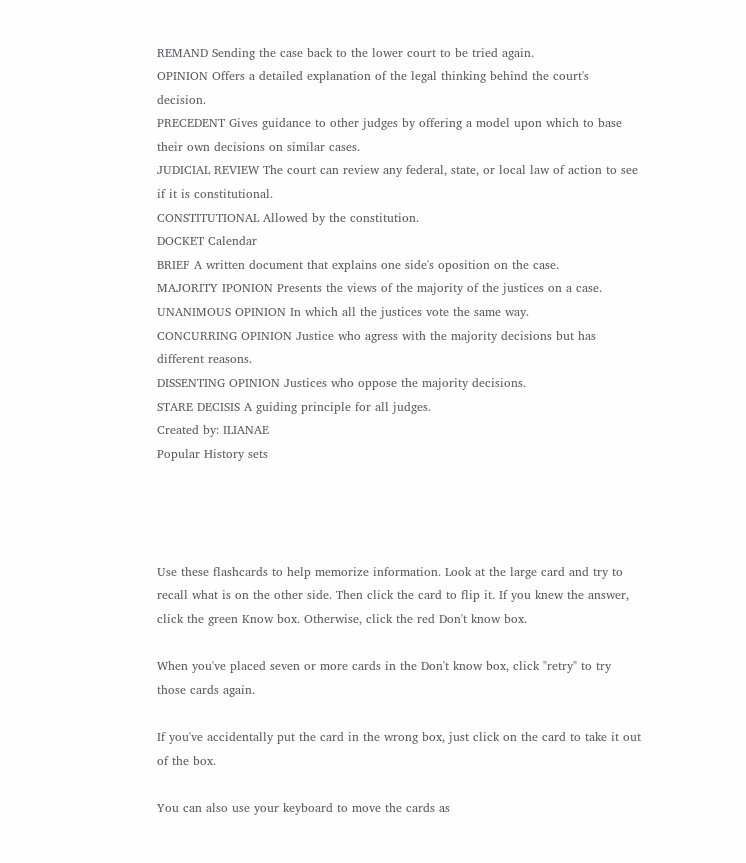REMAND Sending the case back to the lower court to be tried again.
OPINION Offers a detailed explanation of the legal thinking behind the court's decision.
PRECEDENT Gives guidance to other judges by offering a model upon which to base their own decisions on similar cases.
JUDICIAL REVIEW The court can review any federal, state, or local law of action to see if it is constitutional.
CONSTITUTIONAL Allowed by the constitution.
DOCKET Calendar
BRIEF A written document that explains one side's oposition on the case.
MAJORITY IPONION Presents the views of the majority of the justices on a case.
UNANIMOUS OPINION In which all the justices vote the same way.
CONCURRING OPINION Justice who agress with the majority decisions but has different reasons.
DISSENTING OPINION Justices who oppose the majority decisions.
STARE DECISIS A guiding principle for all judges.
Created by: ILIANAE
Popular History sets




Use these flashcards to help memorize information. Look at the large card and try to recall what is on the other side. Then click the card to flip it. If you knew the answer, click the green Know box. Otherwise, click the red Don't know box.

When you've placed seven or more cards in the Don't know box, click "retry" to try those cards again.

If you've accidentally put the card in the wrong box, just click on the card to take it out of the box.

You can also use your keyboard to move the cards as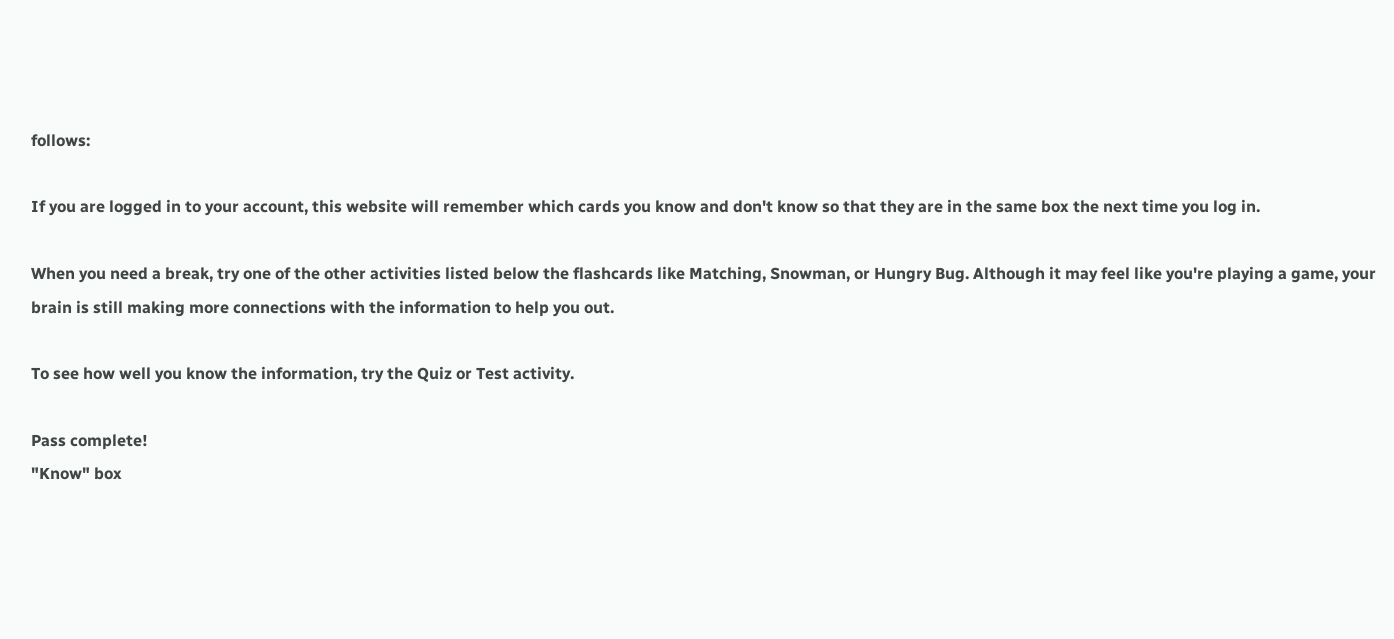follows:

If you are logged in to your account, this website will remember which cards you know and don't know so that they are in the same box the next time you log in.

When you need a break, try one of the other activities listed below the flashcards like Matching, Snowman, or Hungry Bug. Although it may feel like you're playing a game, your brain is still making more connections with the information to help you out.

To see how well you know the information, try the Quiz or Test activity.

Pass complete!
"Know" box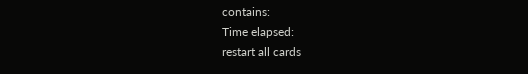contains:
Time elapsed:
restart all cards